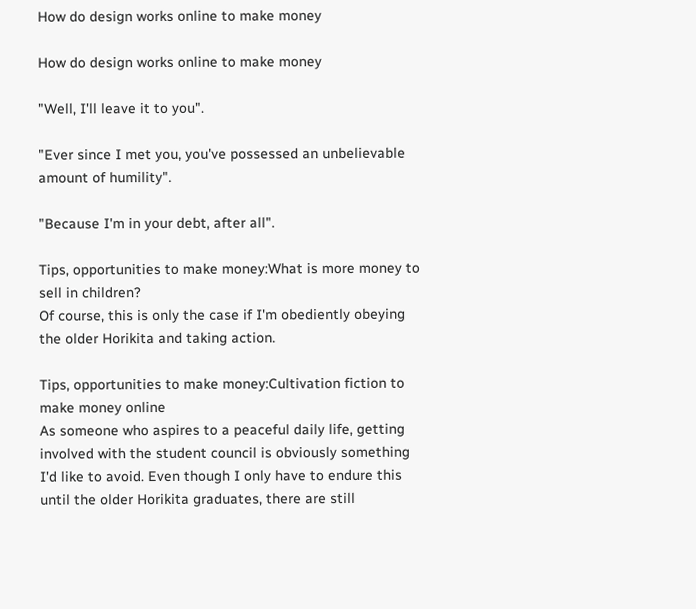How do design works online to make money

How do design works online to make money

"Well, I'll leave it to you".

"Ever since I met you, you've possessed an unbelievable amount of humility".

"Because I'm in your debt, after all".

Tips, opportunities to make money:What is more money to sell in children?
Of course, this is only the case if I'm obediently obeying the older Horikita and taking action.

Tips, opportunities to make money:Cultivation fiction to make money online
As someone who aspires to a peaceful daily life, getting involved with the student council is obviously something I'd like to avoid. Even though I only have to endure this until the older Horikita graduates, there are still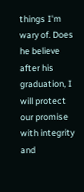things I'm wary of. Does he believe after his graduation, I will protect our promise with integrity and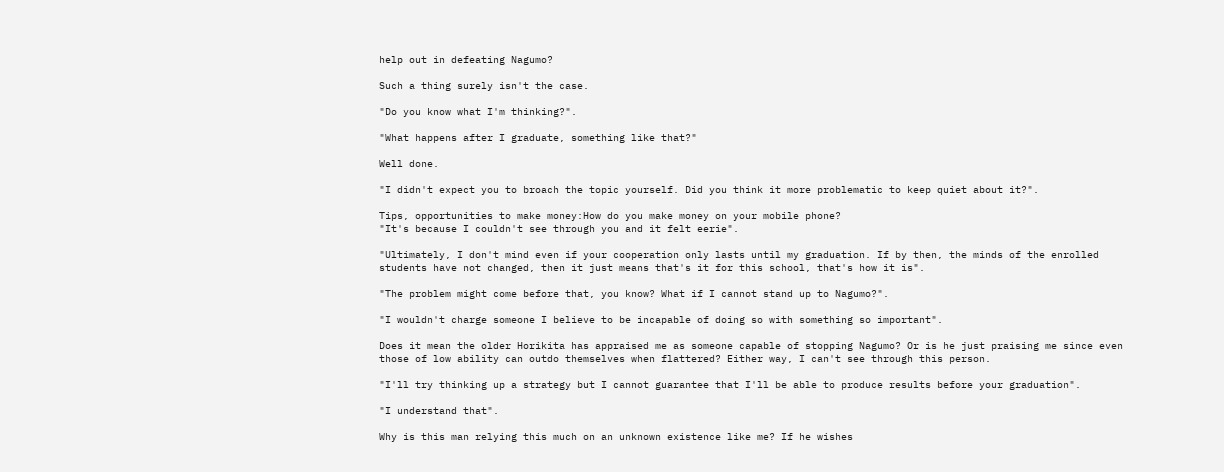help out in defeating Nagumo?

Such a thing surely isn't the case.

"Do you know what I'm thinking?".

"What happens after I graduate, something like that?"

Well done.

"I didn't expect you to broach the topic yourself. Did you think it more problematic to keep quiet about it?".

Tips, opportunities to make money:How do you make money on your mobile phone?
"It's because I couldn't see through you and it felt eerie".

"Ultimately, I don't mind even if your cooperation only lasts until my graduation. If by then, the minds of the enrolled students have not changed, then it just means that's it for this school, that's how it is".

"The problem might come before that, you know? What if I cannot stand up to Nagumo?".

"I wouldn't charge someone I believe to be incapable of doing so with something so important".

Does it mean the older Horikita has appraised me as someone capable of stopping Nagumo? Or is he just praising me since even those of low ability can outdo themselves when flattered? Either way, I can't see through this person.

"I'll try thinking up a strategy but I cannot guarantee that I'll be able to produce results before your graduation".

"I understand that".

Why is this man relying this much on an unknown existence like me? If he wishes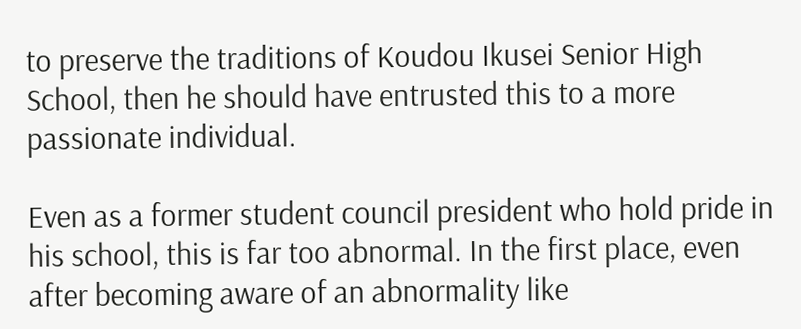to preserve the traditions of Koudou Ikusei Senior High School, then he should have entrusted this to a more passionate individual.

Even as a former student council president who hold pride in his school, this is far too abnormal. In the first place, even after becoming aware of an abnormality like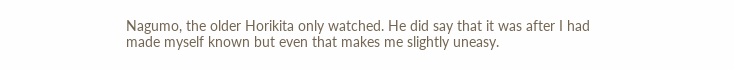Nagumo, the older Horikita only watched. He did say that it was after I had made myself known but even that makes me slightly uneasy.